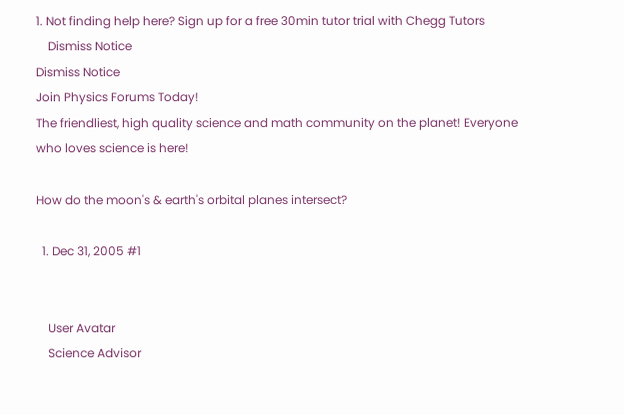1. Not finding help here? Sign up for a free 30min tutor trial with Chegg Tutors
    Dismiss Notice
Dismiss Notice
Join Physics Forums Today!
The friendliest, high quality science and math community on the planet! Everyone who loves science is here!

How do the moon's & earth's orbital planes intersect?

  1. Dec 31, 2005 #1


    User Avatar
    Science Advisor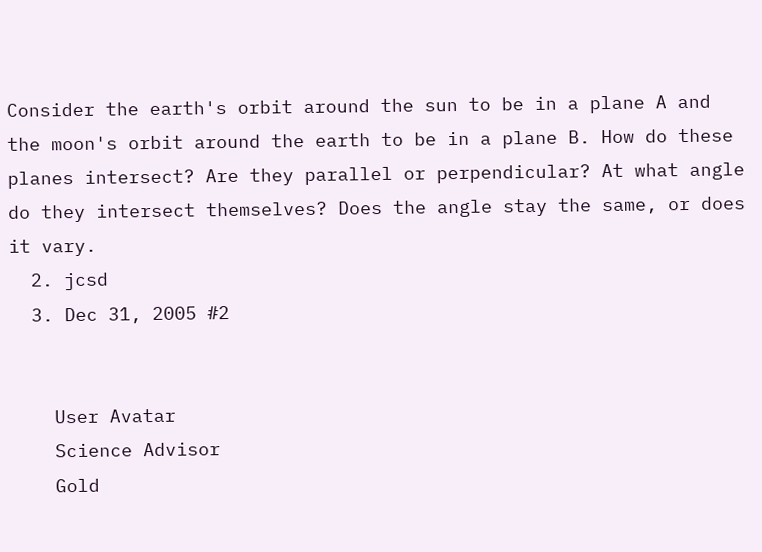Consider the earth's orbit around the sun to be in a plane A and the moon's orbit around the earth to be in a plane B. How do these planes intersect? Are they parallel or perpendicular? At what angle do they intersect themselves? Does the angle stay the same, or does it vary.
  2. jcsd
  3. Dec 31, 2005 #2


    User Avatar
    Science Advisor
    Gold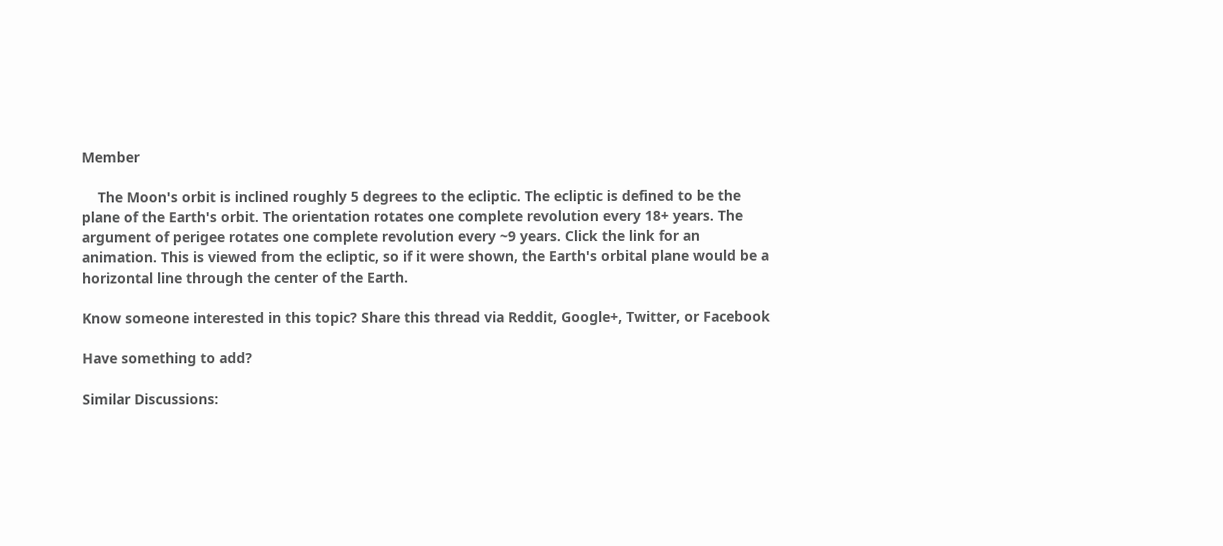Member

    The Moon's orbit is inclined roughly 5 degrees to the ecliptic. The ecliptic is defined to be the plane of the Earth's orbit. The orientation rotates one complete revolution every 18+ years. The argument of perigee rotates one complete revolution every ~9 years. Click the link for an animation. This is viewed from the ecliptic, so if it were shown, the Earth's orbital plane would be a horizontal line through the center of the Earth.

Know someone interested in this topic? Share this thread via Reddit, Google+, Twitter, or Facebook

Have something to add?

Similar Discussions: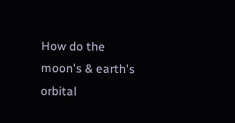How do the moon's & earth's orbital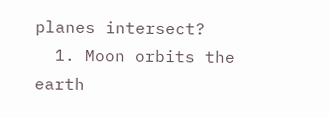planes intersect?
  1. Moon orbits the earth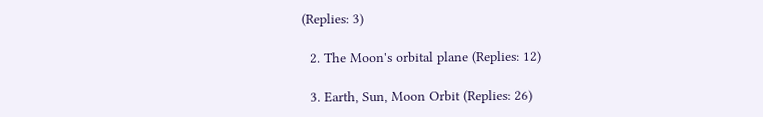(Replies: 3)

  2. The Moon's orbital plane (Replies: 12)

  3. Earth, Sun, Moon Orbit (Replies: 26)